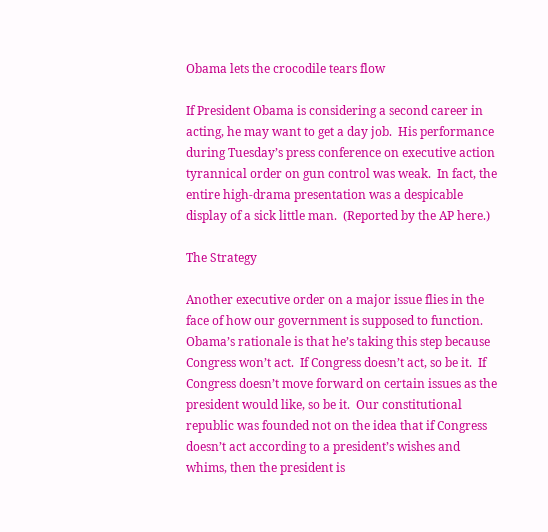Obama lets the crocodile tears flow

If President Obama is considering a second career in acting, he may want to get a day job.  His performance during Tuesday’s press conference on executive action tyrannical order on gun control was weak.  In fact, the entire high-drama presentation was a despicable display of a sick little man.  (Reported by the AP here.)

The Strategy

Another executive order on a major issue flies in the face of how our government is supposed to function.  Obama’s rationale is that he’s taking this step because Congress won’t act.  If Congress doesn’t act, so be it.  If Congress doesn’t move forward on certain issues as the president would like, so be it.  Our constitutional republic was founded not on the idea that if Congress doesn’t act according to a president’s wishes and whims, then the president is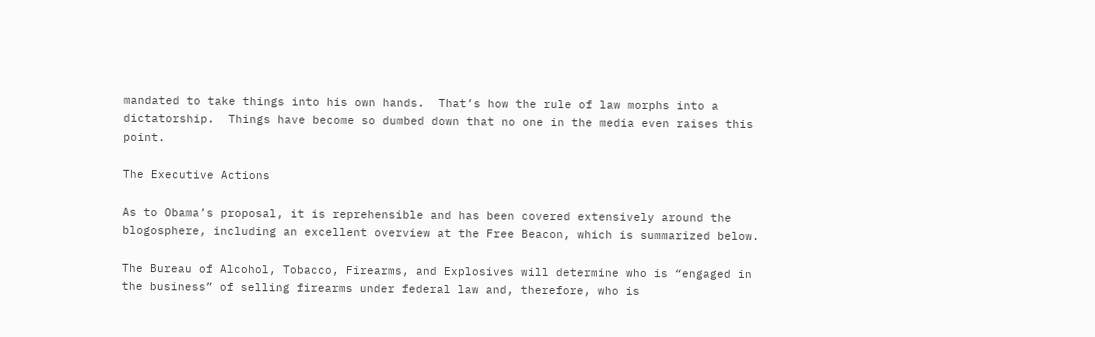mandated to take things into his own hands.  That’s how the rule of law morphs into a dictatorship.  Things have become so dumbed down that no one in the media even raises this point.

The Executive Actions

As to Obama’s proposal, it is reprehensible and has been covered extensively around the blogosphere, including an excellent overview at the Free Beacon, which is summarized below.

The Bureau of Alcohol, Tobacco, Firearms, and Explosives will determine who is “engaged in the business” of selling firearms under federal law and, therefore, who is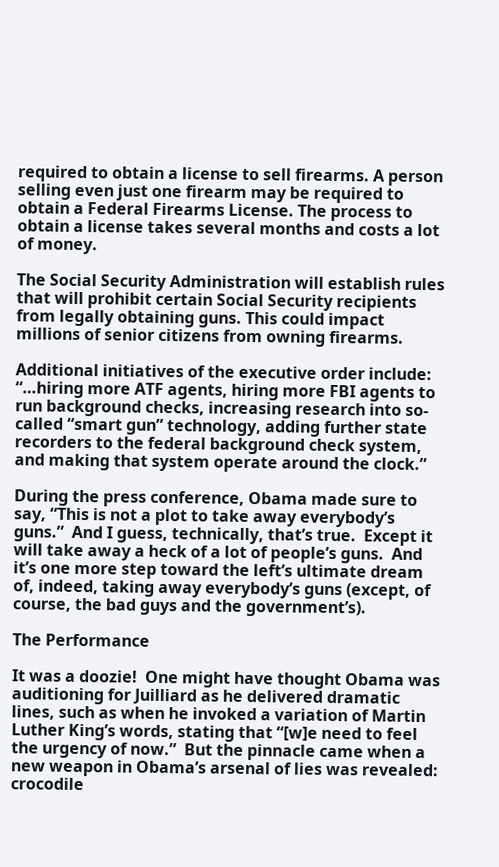required to obtain a license to sell firearms. A person selling even just one firearm may be required to obtain a Federal Firearms License. The process to obtain a license takes several months and costs a lot of money.

The Social Security Administration will establish rules that will prohibit certain Social Security recipients from legally obtaining guns. This could impact millions of senior citizens from owning firearms.

Additional initiatives of the executive order include: “…hiring more ATF agents, hiring more FBI agents to run background checks, increasing research into so-called “smart gun” technology, adding further state recorders to the federal background check system, and making that system operate around the clock.”

During the press conference, Obama made sure to say, “This is not a plot to take away everybody’s guns.”  And I guess, technically, that’s true.  Except it will take away a heck of a lot of people’s guns.  And it’s one more step toward the left’s ultimate dream of, indeed, taking away everybody’s guns (except, of course, the bad guys and the government’s).

The Performance

It was a doozie!  One might have thought Obama was auditioning for Juilliard as he delivered dramatic lines, such as when he invoked a variation of Martin Luther King’s words, stating that “[w]e need to feel the urgency of now.”  But the pinnacle came when a new weapon in Obama’s arsenal of lies was revealed: crocodile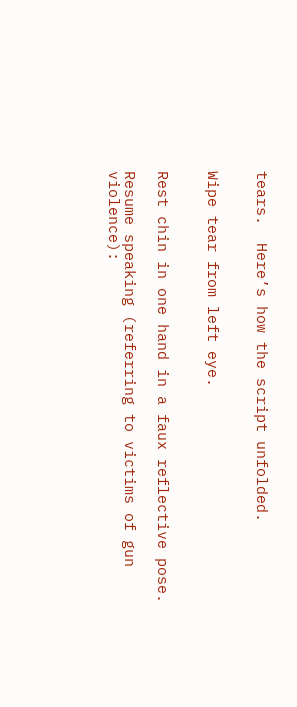tears.  Here’s how the script unfolded.


Wipe tear from left eye.


Rest chin in one hand in a faux reflective pose.

Resume speaking (referring to victims of gun violence):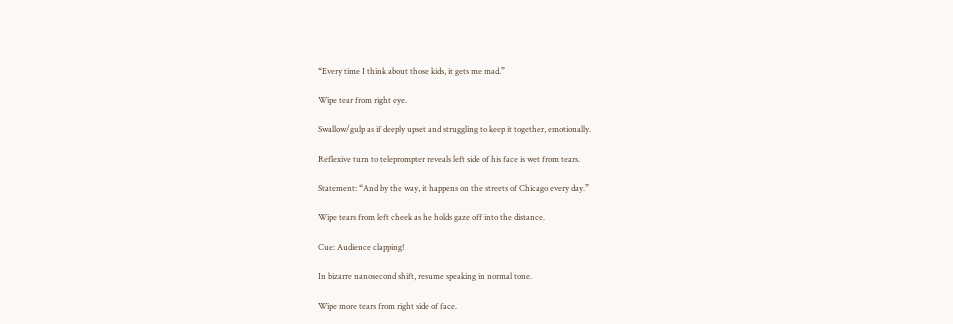“Every time I think about those kids, it gets me mad.”

Wipe tear from right eye.

Swallow/gulp as if deeply upset and struggling to keep it together, emotionally.

Reflexive turn to teleprompter reveals left side of his face is wet from tears.

Statement: “And by the way, it happens on the streets of Chicago every day.”

Wipe tears from left cheek as he holds gaze off into the distance.

Cue: Audience clapping!

In bizarre nanosecond shift, resume speaking in normal tone.

Wipe more tears from right side of face.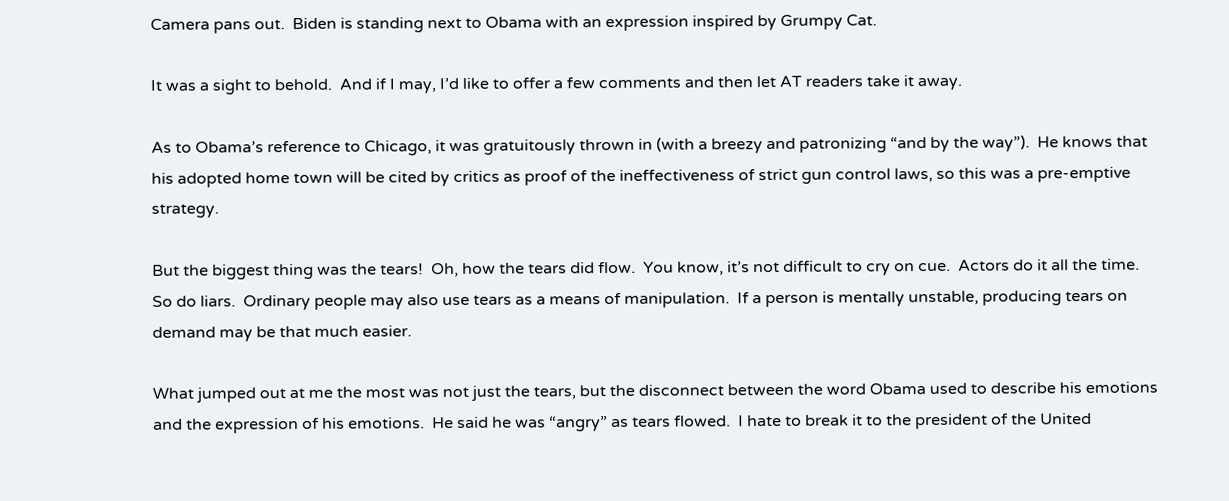Camera pans out.  Biden is standing next to Obama with an expression inspired by Grumpy Cat.

It was a sight to behold.  And if I may, I’d like to offer a few comments and then let AT readers take it away.

As to Obama’s reference to Chicago, it was gratuitously thrown in (with a breezy and patronizing “and by the way”).  He knows that his adopted home town will be cited by critics as proof of the ineffectiveness of strict gun control laws, so this was a pre-emptive strategy.

But the biggest thing was the tears!  Oh, how the tears did flow.  You know, it’s not difficult to cry on cue.  Actors do it all the time.  So do liars.  Ordinary people may also use tears as a means of manipulation.  If a person is mentally unstable, producing tears on demand may be that much easier.

What jumped out at me the most was not just the tears, but the disconnect between the word Obama used to describe his emotions and the expression of his emotions.  He said he was “angry” as tears flowed.  I hate to break it to the president of the United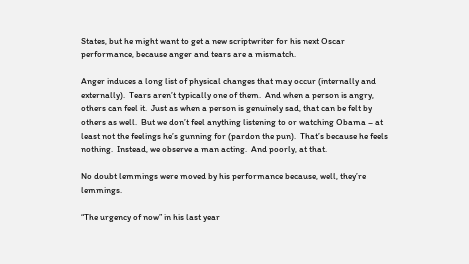States, but he might want to get a new scriptwriter for his next Oscar performance, because anger and tears are a mismatch.

Anger induces a long list of physical changes that may occur (internally and externally).  Tears aren’t typically one of them.  And when a person is angry, others can feel it.  Just as when a person is genuinely sad, that can be felt by others as well.  But we don’t feel anything listening to or watching Obama – at least not the feelings he’s gunning for (pardon the pun).  That’s because he feels nothing.  Instead, we observe a man acting.  And poorly, at that.

No doubt lemmings were moved by his performance because, well, they’re lemmings.

“The urgency of now” in his last year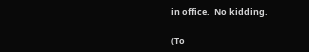in office.  No kidding.

(To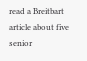read a Breitbart article about five senior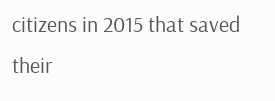citizens in 2015 that saved their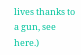lives thanks to a gun, see here.)